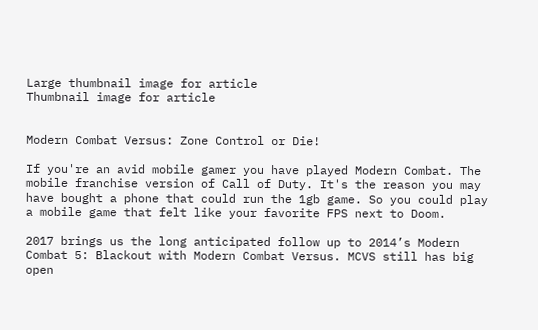Large thumbnail image for article
Thumbnail image for article


Modern Combat Versus: Zone Control or Die!

If you're an avid mobile gamer you have played Modern Combat. The mobile franchise version of Call of Duty. It's the reason you may have bought a phone that could run the 1gb game. So you could play a mobile game that felt like your favorite FPS next to Doom.

2017 brings us the long anticipated follow up to 2014’s Modern Combat 5: Blackout with Modern Combat Versus. MCVS still has big open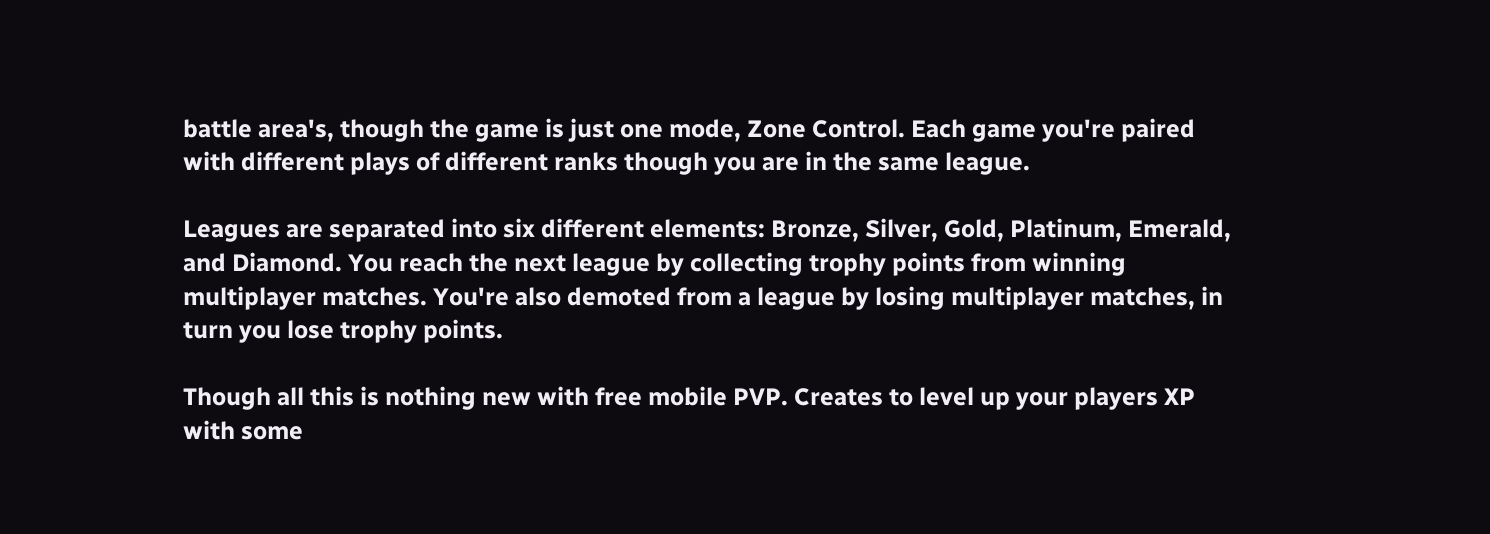battle area's, though the game is just one mode, Zone Control. Each game you're paired with different plays of different ranks though you are in the same league.

Leagues are separated into six different elements: Bronze, Silver, Gold, Platinum, Emerald, and Diamond. You reach the next league by collecting trophy points from winning multiplayer matches. You're also demoted from a league by losing multiplayer matches, in turn you lose trophy points.

Though all this is nothing new with free mobile PVP. Creates to level up your players XP with some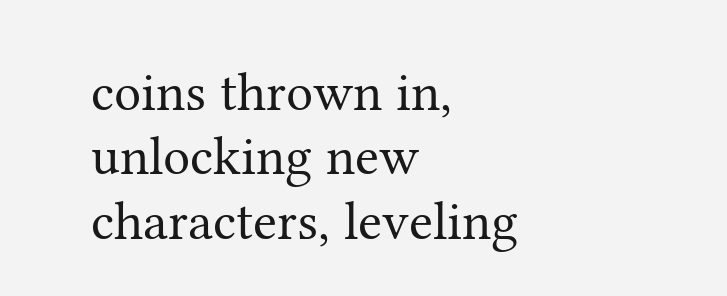coins thrown in, unlocking new characters, leveling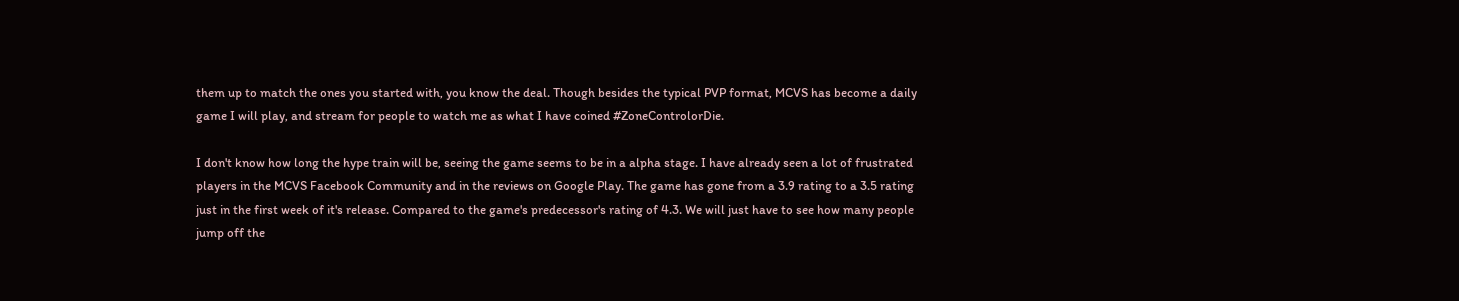them up to match the ones you started with, you know the deal. Though besides the typical PVP format, MCVS has become a daily game I will play, and stream for people to watch me as what I have coined #ZoneControlorDie.

I don't know how long the hype train will be, seeing the game seems to be in a alpha stage. I have already seen a lot of frustrated players in the MCVS Facebook Community and in the reviews on Google Play. The game has gone from a 3.9 rating to a 3.5 rating just in the first week of it's release. Compared to the game's predecessor's rating of 4.3. We will just have to see how many people jump off the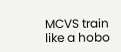MCVS train like a hobo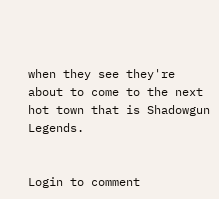when they see they're about to come to the next hot town that is Shadowgun Legends.


Login to comment